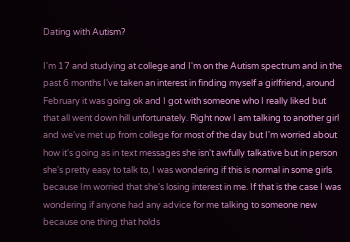Dating with Autism?

I'm 17 and studying at college and I'm on the Autism spectrum and in the past 6 months I've taken an interest in finding myself a girlfriend, around February it was going ok and I got with someone who I really liked but that all went down hill unfortunately. Right now I am talking to another girl and we've met up from college for most of the day but I'm worried about how it's going as in text messages she isn't awfully talkative but in person she's pretty easy to talk to, I was wondering if this is normal in some girls because Im worried that she's losing interest in me. If that is the case I was wondering if anyone had any advice for me talking to someone new because one thing that holds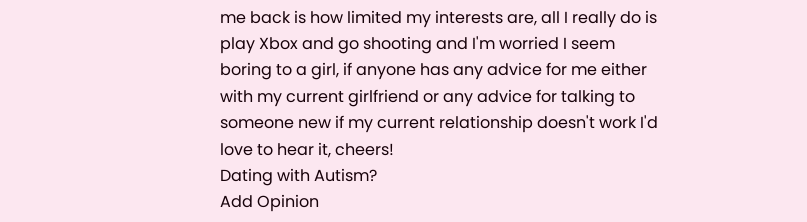me back is how limited my interests are, all I really do is play Xbox and go shooting and I'm worried I seem boring to a girl, if anyone has any advice for me either with my current girlfriend or any advice for talking to someone new if my current relationship doesn't work I'd love to hear it, cheers!
Dating with Autism?
Add Opinion